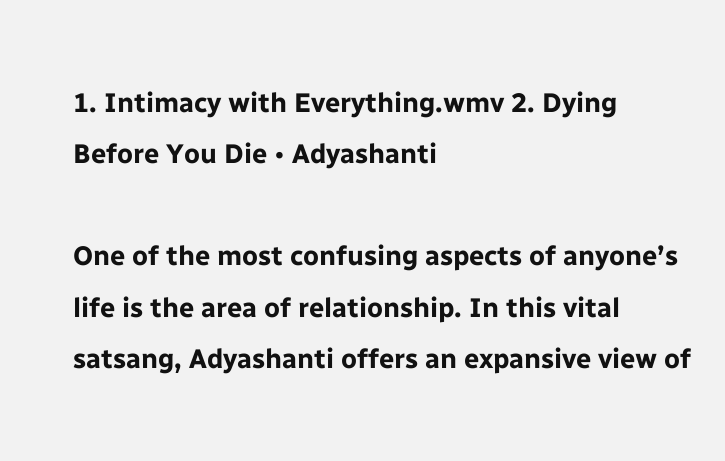1. Intimacy with Everything.wmv 2. Dying Before You Die • Adyashanti

One of the most confusing aspects of anyone’s life is the area of relationship. In this vital satsang, Adyashanti offers an expansive view of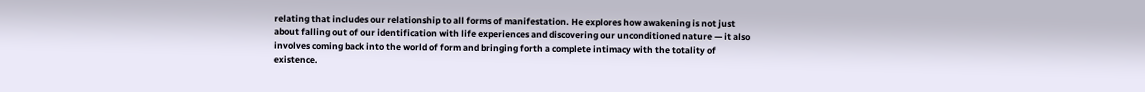relating that includes our relationship to all forms of manifestation. He explores how awakening is not just about falling out of our identification with life experiences and discovering our unconditioned nature — it also involves coming back into the world of form and bringing forth a complete intimacy with the totality of existence.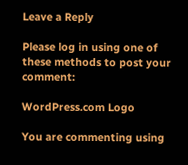Leave a Reply

Please log in using one of these methods to post your comment:

WordPress.com Logo

You are commenting using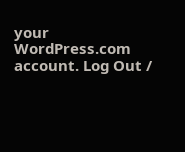your WordPress.com account. Log Out /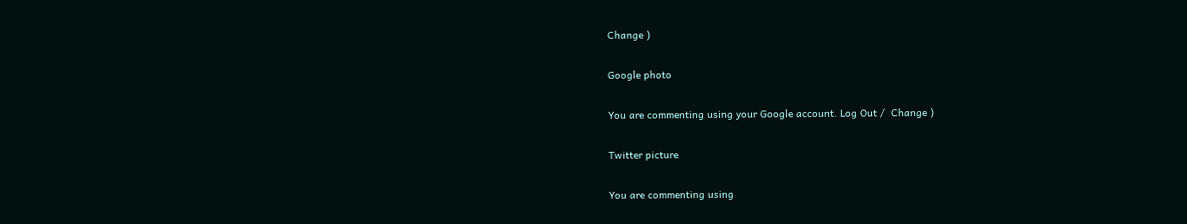Change )

Google photo

You are commenting using your Google account. Log Out /  Change )

Twitter picture

You are commenting using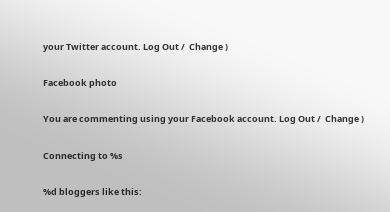your Twitter account. Log Out /  Change )

Facebook photo

You are commenting using your Facebook account. Log Out /  Change )

Connecting to %s

%d bloggers like this: